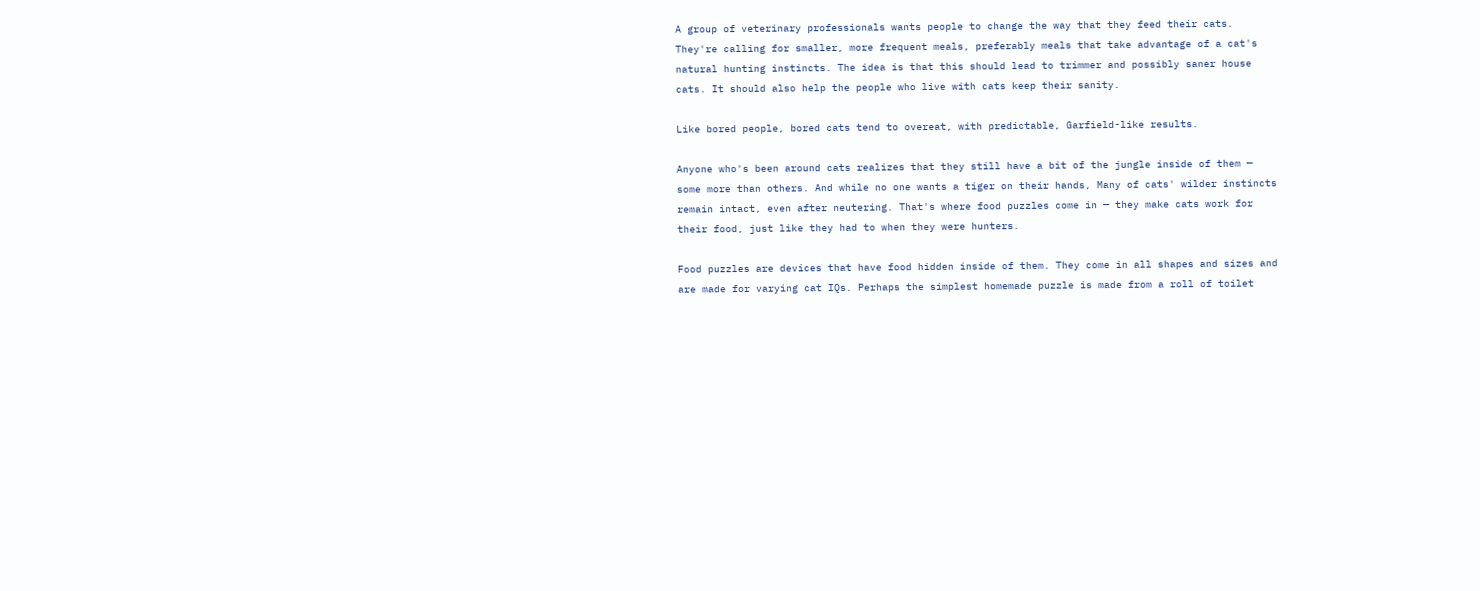A group of veterinary professionals wants people to change the way that they feed their cats. They're calling for smaller, more frequent meals, preferably meals that take advantage of a cat's natural hunting instincts. The idea is that this should lead to trimmer and possibly saner house cats. It should also help the people who live with cats keep their sanity.

Like bored people, bored cats tend to overeat, with predictable, Garfield-like results.

Anyone who's been around cats realizes that they still have a bit of the jungle inside of them — some more than others. And while no one wants a tiger on their hands, Many of cats' wilder instincts remain intact, even after neutering. That's where food puzzles come in — they make cats work for their food, just like they had to when they were hunters.

Food puzzles are devices that have food hidden inside of them. They come in all shapes and sizes and are made for varying cat IQs. Perhaps the simplest homemade puzzle is made from a roll of toilet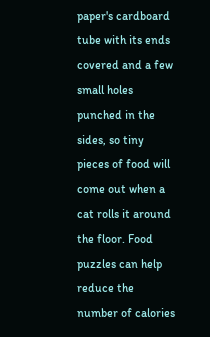paper's cardboard tube with its ends covered and a few small holes punched in the sides, so tiny pieces of food will come out when a cat rolls it around the floor. Food puzzles can help reduce the number of calories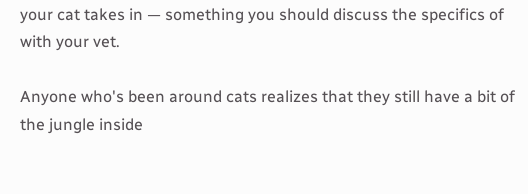your cat takes in — something you should discuss the specifics of with your vet.

Anyone who's been around cats realizes that they still have a bit of the jungle inside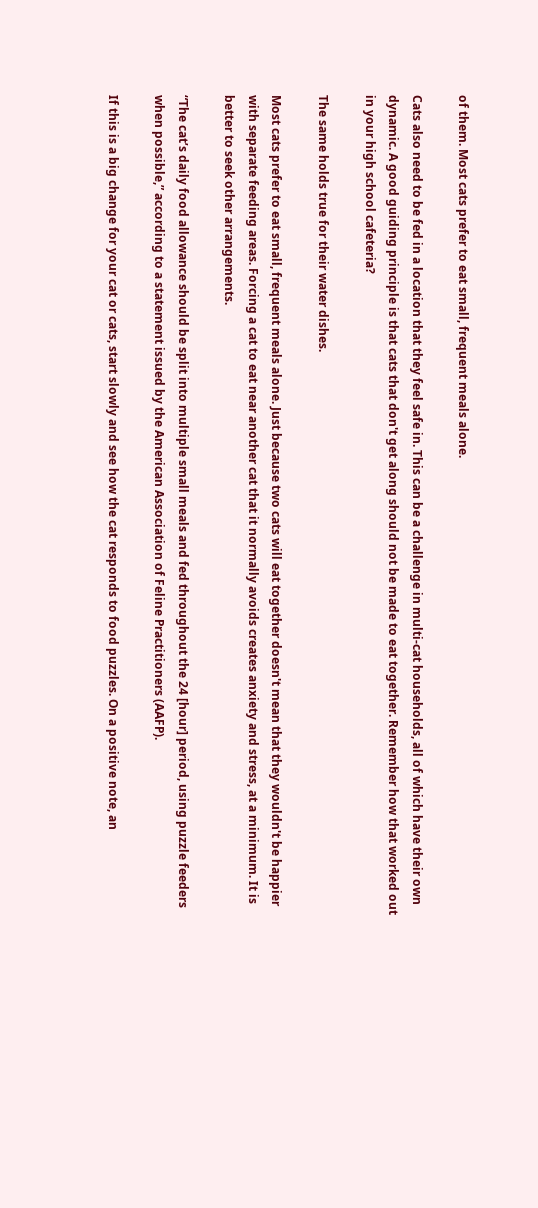of them. Most cats prefer to eat small, frequent meals alone.

Cats also need to be fed in a location that they feel safe in. This can be a challenge in multi-cat households, all of which have their own dynamic. A good guiding principle is that cats that don't get along should not be made to eat together. Remember how that worked out in your high school cafeteria?

The same holds true for their water dishes.

Most cats prefer to eat small, frequent meals alone. Just because two cats will eat together doesn't mean that they wouldn't be happier with separate feeding areas. Forcing a cat to eat near another cat that it normally avoids creates anxiety and stress, at a minimum. It is better to seek other arrangements.

“The cat’s daily food allowance should be split into multiple small meals and fed throughout the 24 [hour] period, using puzzle feeders when possible,” according to a statement issued by the American Association of Feline Practitioners (AAFP).

If this is a big change for your cat or cats, start slowly and see how the cat responds to food puzzles. On a positive note, an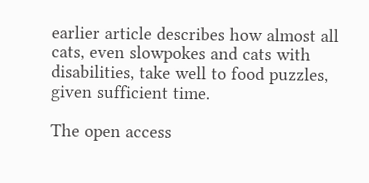earlier article describes how almost all cats, even slowpokes and cats with disabilities, take well to food puzzles, given sufficient time.

The open access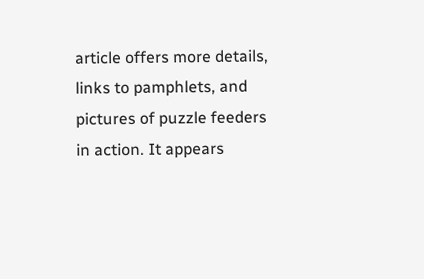article offers more details, links to pamphlets, and pictures of puzzle feeders in action. It appears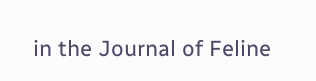in the Journal of Feline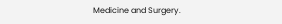Medicine and Surgery.